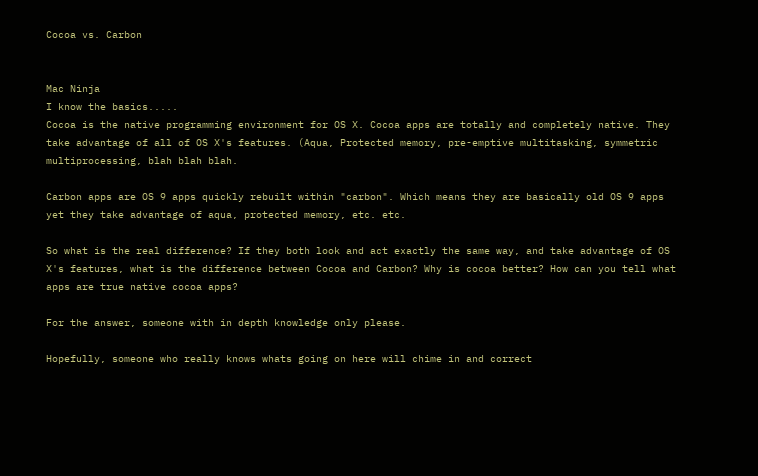Cocoa vs. Carbon


Mac Ninja
I know the basics.....
Cocoa is the native programming environment for OS X. Cocoa apps are totally and completely native. They take advantage of all of OS X's features. (Aqua, Protected memory, pre-emptive multitasking, symmetric multiprocessing, blah blah blah.

Carbon apps are OS 9 apps quickly rebuilt within "carbon". Which means they are basically old OS 9 apps yet they take advantage of aqua, protected memory, etc. etc.

So what is the real difference? If they both look and act exactly the same way, and take advantage of OS X's features, what is the difference between Cocoa and Carbon? Why is cocoa better? How can you tell what apps are true native cocoa apps?

For the answer, someone with in depth knowledge only please.

Hopefully, someone who really knows whats going on here will chime in and correct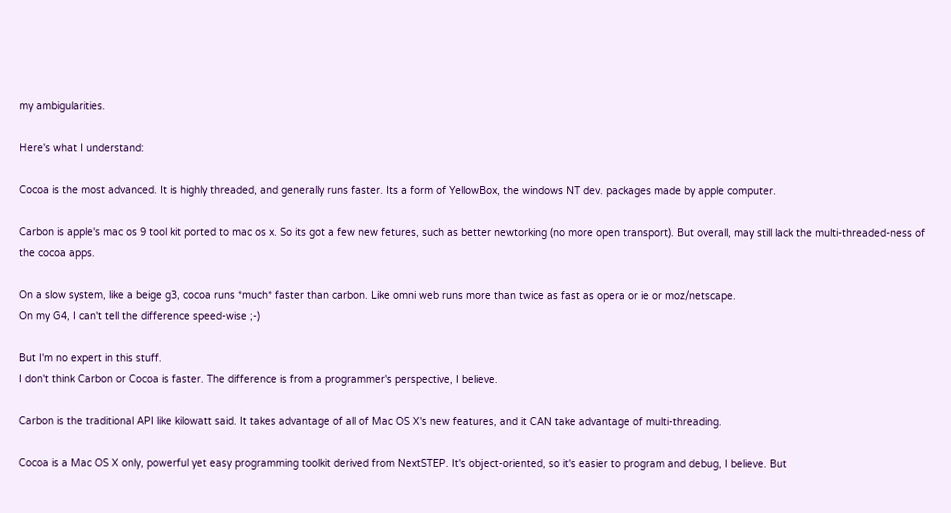my ambigularities.

Here's what I understand:

Cocoa is the most advanced. It is highly threaded, and generally runs faster. Its a form of YellowBox, the windows NT dev. packages made by apple computer.

Carbon is apple's mac os 9 tool kit ported to mac os x. So its got a few new fetures, such as better newtorking (no more open transport). But overall, may still lack the multi-threaded-ness of the cocoa apps.

On a slow system, like a beige g3, cocoa runs *much* faster than carbon. Like omni web runs more than twice as fast as opera or ie or moz/netscape.
On my G4, I can't tell the difference speed-wise ;-)

But I'm no expert in this stuff.
I don't think Carbon or Cocoa is faster. The difference is from a programmer's perspective, I believe.

Carbon is the traditional API like kilowatt said. It takes advantage of all of Mac OS X's new features, and it CAN take advantage of multi-threading.

Cocoa is a Mac OS X only, powerful yet easy programming toolkit derived from NextSTEP. It's object-oriented, so it's easier to program and debug, I believe. But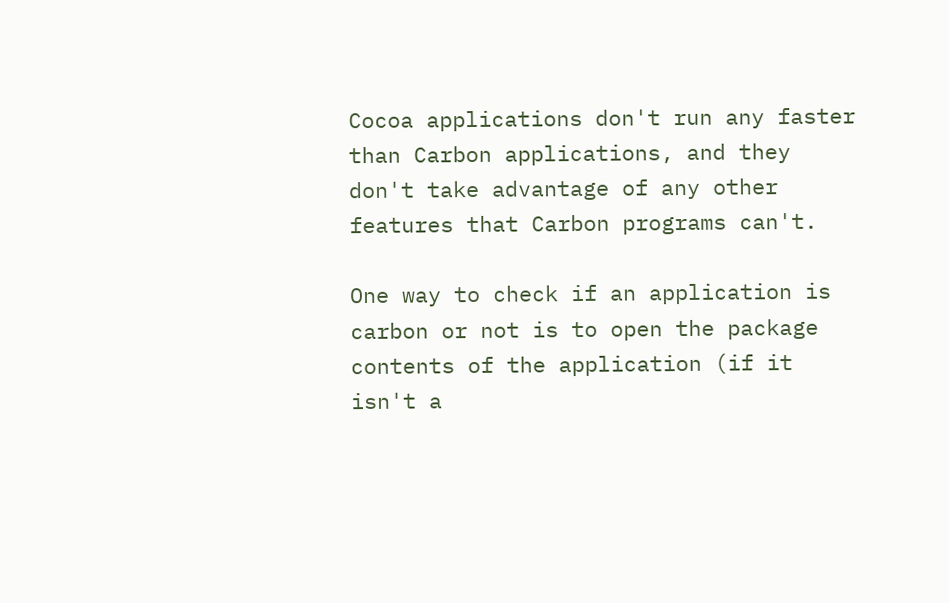Cocoa applications don't run any faster than Carbon applications, and they don't take advantage of any other features that Carbon programs can't.

One way to check if an application is carbon or not is to open the package contents of the application (if it isn't a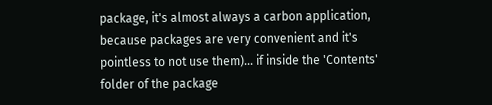package, it's almost always a carbon application, because packages are very convenient and it's pointless to not use them)... if inside the 'Contents' folder of the package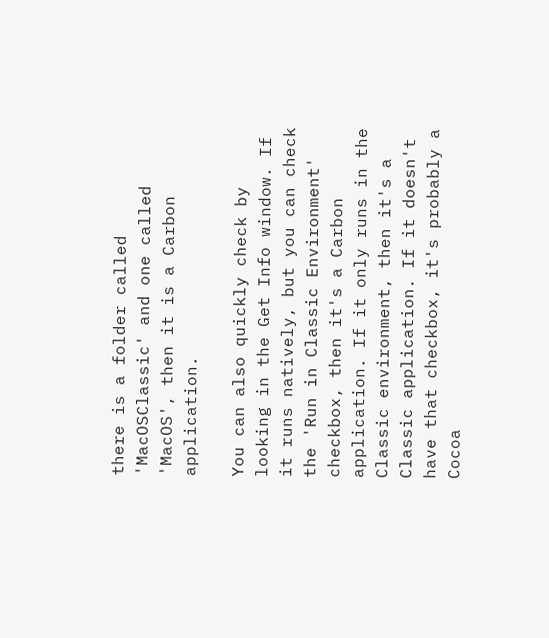there is a folder called 'MacOSClassic' and one called 'MacOS', then it is a Carbon application.

You can also quickly check by looking in the Get Info window. If it runs natively, but you can check the 'Run in Classic Environment' checkbox, then it's a Carbon application. If it only runs in the Classic environment, then it's a Classic application. If it doesn't have that checkbox, it's probably a Cocoa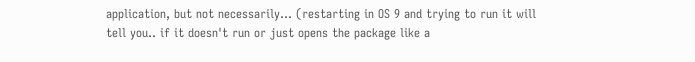application, but not necessarily... (restarting in OS 9 and trying to run it will tell you.. if it doesn't run or just opens the package like a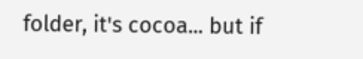folder, it's cocoa... but if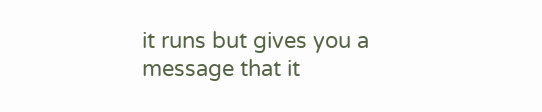it runs but gives you a message that it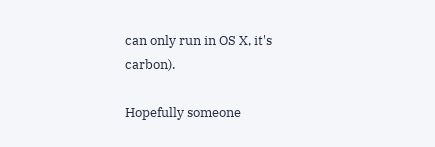can only run in OS X, it's carbon).

Hopefully someone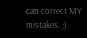can correct MY mistakes. ;)